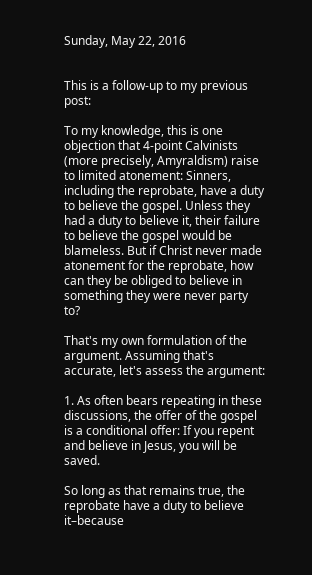Sunday, May 22, 2016


This is a follow-up to my previous post:

To my knowledge, this is one objection that 4-point Calvinists (more precisely, Amyraldism) raise to limited atonement: Sinners, including the reprobate, have a duty to believe the gospel. Unless they had a duty to believe it, their failure to believe the gospel would be blameless. But if Christ never made atonement for the reprobate, how can they be obliged to believe in something they were never party to?

That's my own formulation of the argument. Assuming that's accurate, let's assess the argument:

1. As often bears repeating in these discussions, the offer of the gospel is a conditional offer: If you repent and believe in Jesus, you will be saved.

So long as that remains true, the reprobate have a duty to believe it–because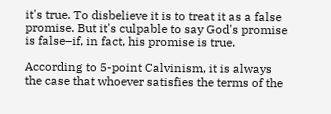it's true. To disbelieve it is to treat it as a false promise. But it's culpable to say God's promise is false–if, in fact, his promise is true.

According to 5-point Calvinism, it is always the case that whoever satisfies the terms of the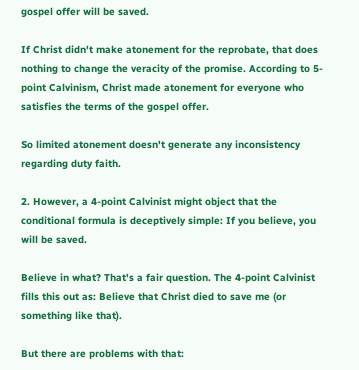gospel offer will be saved.

If Christ didn't make atonement for the reprobate, that does nothing to change the veracity of the promise. According to 5-point Calvinism, Christ made atonement for everyone who satisfies the terms of the gospel offer.

So limited atonement doesn't generate any inconsistency regarding duty faith.

2. However, a 4-point Calvinist might object that the conditional formula is deceptively simple: If you believe, you will be saved.

Believe in what? That's a fair question. The 4-point Calvinist fills this out as: Believe that Christ died to save me (or something like that).

But there are problems with that: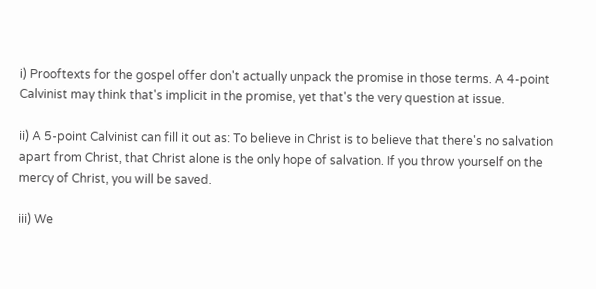i) Prooftexts for the gospel offer don't actually unpack the promise in those terms. A 4-point Calvinist may think that's implicit in the promise, yet that's the very question at issue.

ii) A 5-point Calvinist can fill it out as: To believe in Christ is to believe that there's no salvation apart from Christ, that Christ alone is the only hope of salvation. If you throw yourself on the mercy of Christ, you will be saved.

iii) We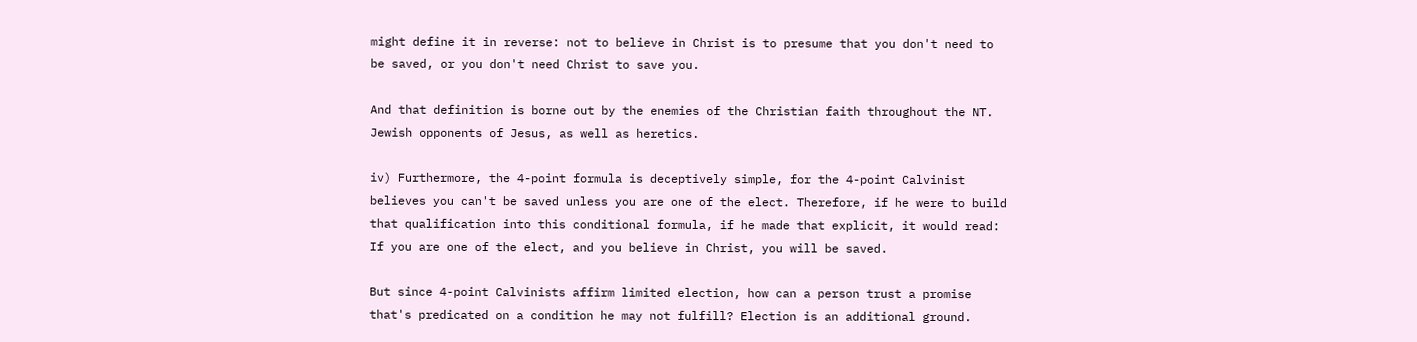might define it in reverse: not to believe in Christ is to presume that you don't need to be saved, or you don't need Christ to save you.

And that definition is borne out by the enemies of the Christian faith throughout the NT. Jewish opponents of Jesus, as well as heretics.

iv) Furthermore, the 4-point formula is deceptively simple, for the 4-point Calvinist believes you can't be saved unless you are one of the elect. Therefore, if he were to build that qualification into this conditional formula, if he made that explicit, it would read: If you are one of the elect, and you believe in Christ, you will be saved.

But since 4-point Calvinists affirm limited election, how can a person trust a promise that's predicated on a condition he may not fulfill? Election is an additional ground.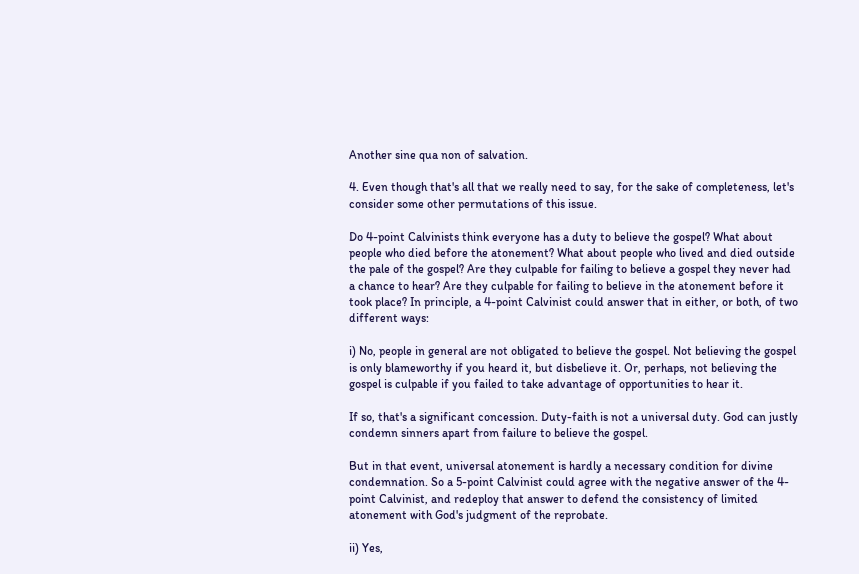Another sine qua non of salvation.

4. Even though that's all that we really need to say, for the sake of completeness, let's consider some other permutations of this issue.

Do 4-point Calvinists think everyone has a duty to believe the gospel? What about people who died before the atonement? What about people who lived and died outside the pale of the gospel? Are they culpable for failing to believe a gospel they never had a chance to hear? Are they culpable for failing to believe in the atonement before it took place? In principle, a 4-point Calvinist could answer that in either, or both, of two different ways:

i) No, people in general are not obligated to believe the gospel. Not believing the gospel is only blameworthy if you heard it, but disbelieve it. Or, perhaps, not believing the gospel is culpable if you failed to take advantage of opportunities to hear it.

If so, that's a significant concession. Duty-faith is not a universal duty. God can justly condemn sinners apart from failure to believe the gospel.

But in that event, universal atonement is hardly a necessary condition for divine condemnation. So a 5-point Calvinist could agree with the negative answer of the 4-point Calvinist, and redeploy that answer to defend the consistency of limited atonement with God's judgment of the reprobate.

ii) Yes,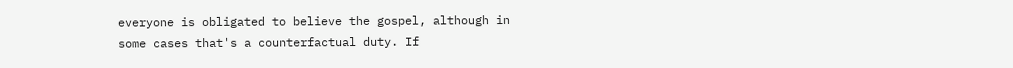everyone is obligated to believe the gospel, although in some cases that's a counterfactual duty. If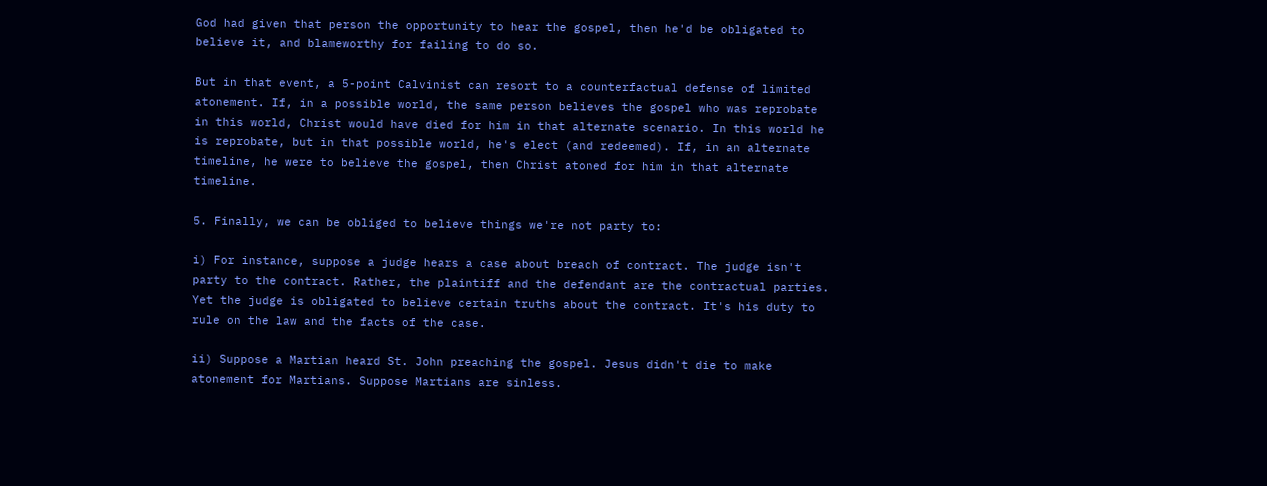God had given that person the opportunity to hear the gospel, then he'd be obligated to believe it, and blameworthy for failing to do so.

But in that event, a 5-point Calvinist can resort to a counterfactual defense of limited atonement. If, in a possible world, the same person believes the gospel who was reprobate in this world, Christ would have died for him in that alternate scenario. In this world he is reprobate, but in that possible world, he's elect (and redeemed). If, in an alternate timeline, he were to believe the gospel, then Christ atoned for him in that alternate timeline.

5. Finally, we can be obliged to believe things we're not party to:

i) For instance, suppose a judge hears a case about breach of contract. The judge isn't party to the contract. Rather, the plaintiff and the defendant are the contractual parties. Yet the judge is obligated to believe certain truths about the contract. It's his duty to rule on the law and the facts of the case.

ii) Suppose a Martian heard St. John preaching the gospel. Jesus didn't die to make atonement for Martians. Suppose Martians are sinless.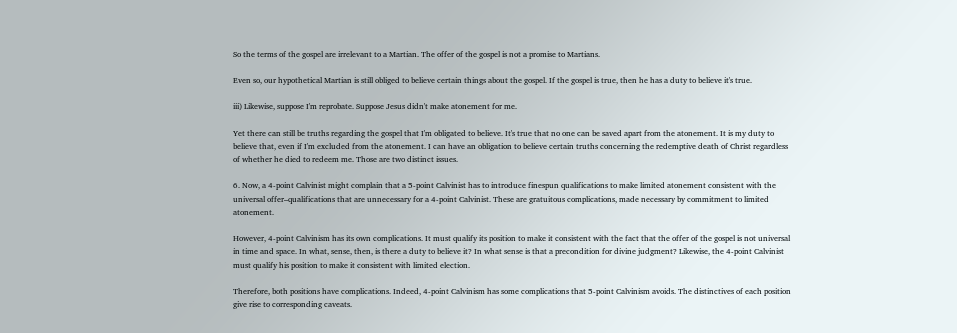So the terms of the gospel are irrelevant to a Martian. The offer of the gospel is not a promise to Martians.

Even so, our hypothetical Martian is still obliged to believe certain things about the gospel. If the gospel is true, then he has a duty to believe it's true.

iii) Likewise, suppose I'm reprobate. Suppose Jesus didn't make atonement for me.

Yet there can still be truths regarding the gospel that I'm obligated to believe. It's true that no one can be saved apart from the atonement. It is my duty to believe that, even if I'm excluded from the atonement. I can have an obligation to believe certain truths concerning the redemptive death of Christ regardless of whether he died to redeem me. Those are two distinct issues.

6. Now, a 4-point Calvinist might complain that a 5-point Calvinist has to introduce finespun qualifications to make limited atonement consistent with the universal offer–qualifications that are unnecessary for a 4-point Calvinist. These are gratuitous complications, made necessary by commitment to limited atonement.

However, 4-point Calvinism has its own complications. It must qualify its position to make it consistent with the fact that the offer of the gospel is not universal in time and space. In what, sense, then, is there a duty to believe it? In what sense is that a precondition for divine judgment? Likewise, the 4-point Calvinist must qualify his position to make it consistent with limited election.

Therefore, both positions have complications. Indeed, 4-point Calvinism has some complications that 5-point Calvinism avoids. The distinctives of each position give rise to corresponding caveats.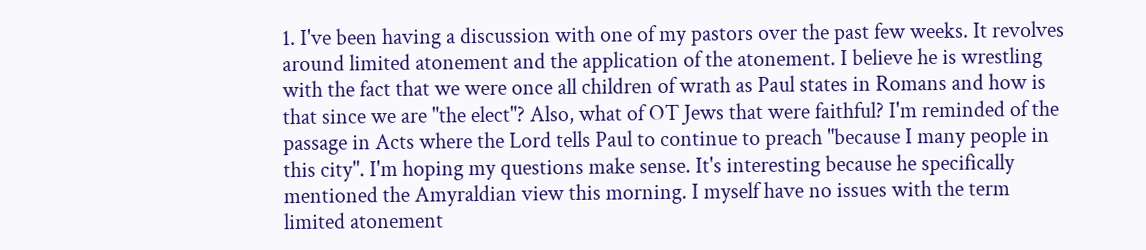1. I've been having a discussion with one of my pastors over the past few weeks. It revolves around limited atonement and the application of the atonement. I believe he is wrestling with the fact that we were once all children of wrath as Paul states in Romans and how is that since we are "the elect"? Also, what of OT Jews that were faithful? I'm reminded of the passage in Acts where the Lord tells Paul to continue to preach "because I many people in this city". I'm hoping my questions make sense. It's interesting because he specifically mentioned the Amyraldian view this morning. I myself have no issues with the term limited atonement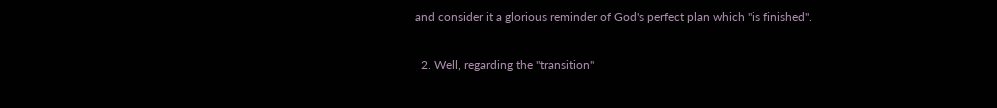and consider it a glorious reminder of God's perfect plan which "is finished".

  2. Well, regarding the "transition"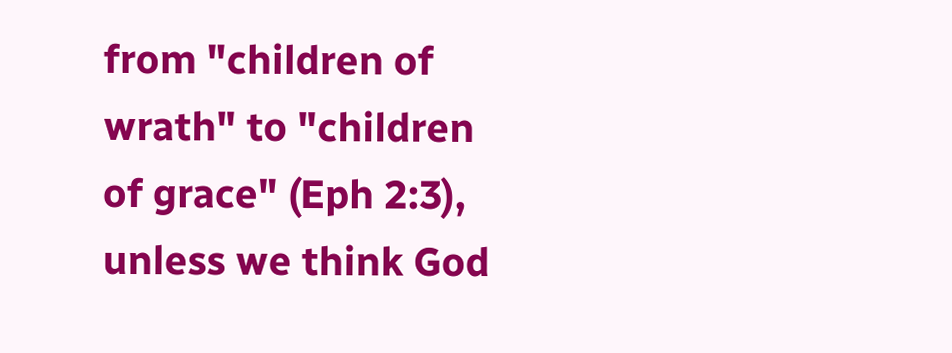from "children of wrath" to "children of grace" (Eph 2:3), unless we think God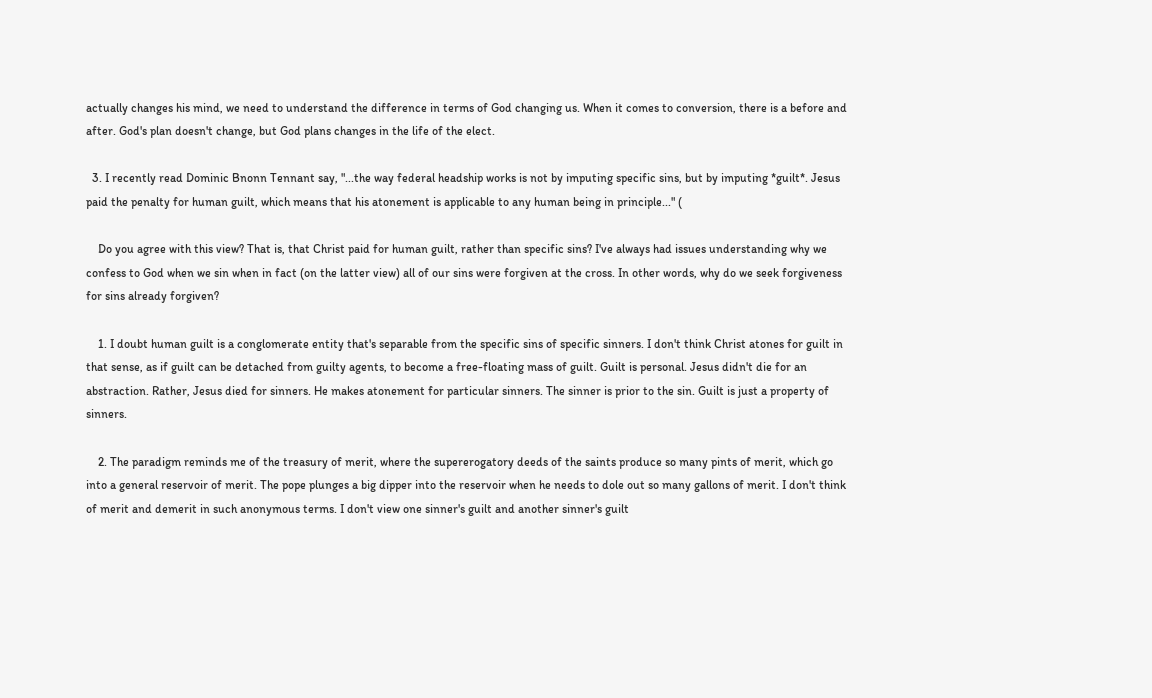actually changes his mind, we need to understand the difference in terms of God changing us. When it comes to conversion, there is a before and after. God's plan doesn't change, but God plans changes in the life of the elect.

  3. I recently read Dominic Bnonn Tennant say, "...the way federal headship works is not by imputing specific sins, but by imputing *guilt*. Jesus paid the penalty for human guilt, which means that his atonement is applicable to any human being in principle..." (

    Do you agree with this view? That is, that Christ paid for human guilt, rather than specific sins? I've always had issues understanding why we confess to God when we sin when in fact (on the latter view) all of our sins were forgiven at the cross. In other words, why do we seek forgiveness for sins already forgiven?

    1. I doubt human guilt is a conglomerate entity that's separable from the specific sins of specific sinners. I don't think Christ atones for guilt in that sense, as if guilt can be detached from guilty agents, to become a free-floating mass of guilt. Guilt is personal. Jesus didn't die for an abstraction. Rather, Jesus died for sinners. He makes atonement for particular sinners. The sinner is prior to the sin. Guilt is just a property of sinners.

    2. The paradigm reminds me of the treasury of merit, where the supererogatory deeds of the saints produce so many pints of merit, which go into a general reservoir of merit. The pope plunges a big dipper into the reservoir when he needs to dole out so many gallons of merit. I don't think of merit and demerit in such anonymous terms. I don't view one sinner's guilt and another sinner's guilt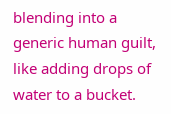blending into a generic human guilt, like adding drops of water to a bucket.